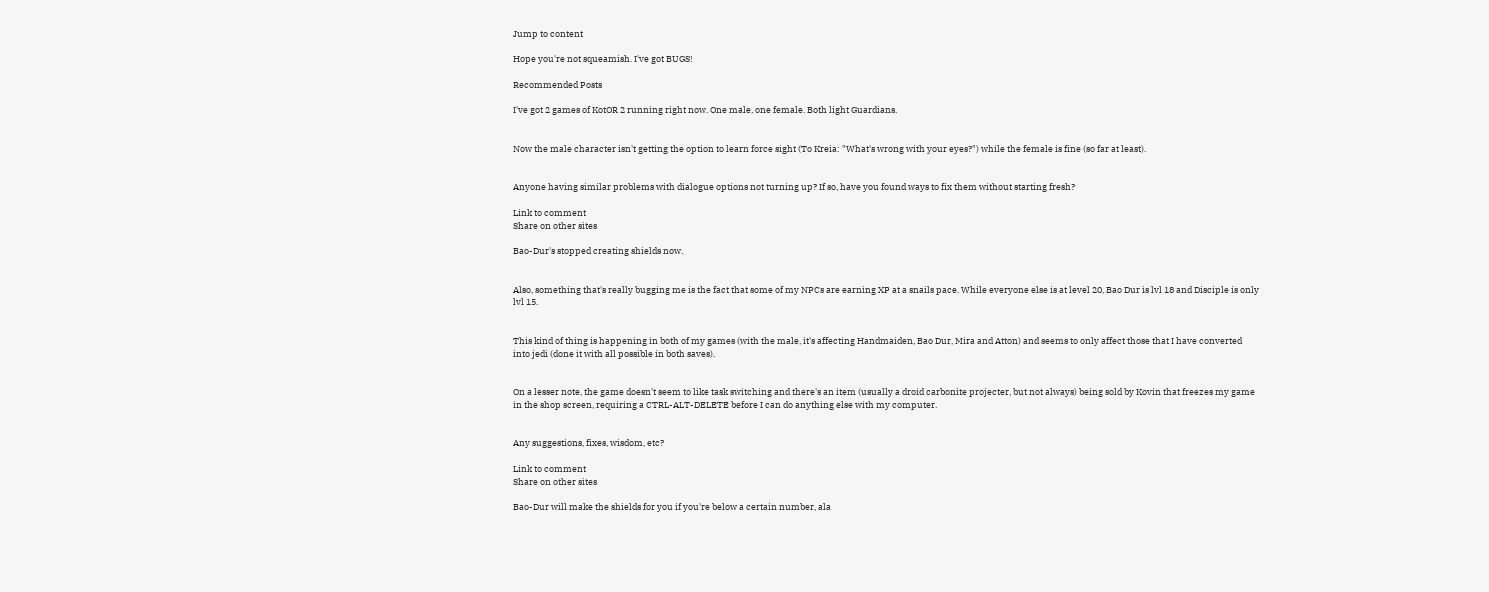Jump to content

Hope you're not squeamish. I've got BUGS!

Recommended Posts

I've got 2 games of KotOR 2 running right now. One male, one female. Both light Guardians.


Now the male character isn't getting the option to learn force sight (To Kreia: "What's wrong with your eyes?") while the female is fine (so far at least).


Anyone having similar problems with dialogue options not turning up? If so, have you found ways to fix them without starting fresh?

Link to comment
Share on other sites

Bao-Dur's stopped creating shields now.


Also, something that's really bugging me is the fact that some of my NPCs are earning XP at a snails pace. While everyone else is at level 20, Bao Dur is lvl 18 and Disciple is only lvl 15.


This kind of thing is happening in both of my games (with the male, it's affecting Handmaiden, Bao Dur, Mira and Atton) and seems to only affect those that I have converted into jedi (done it with all possible in both saves).


On a lesser note, the game doesn't seem to like task switching and there's an item (usually a droid carbonite projecter, but not always) being sold by Kovin that freezes my game in the shop screen, requiring a CTRL-ALT-DELETE before I can do anything else with my computer.


Any suggestions, fixes, wisdom, etc?

Link to comment
Share on other sites

Bao-Dur will make the shields for you if you're below a certain number, ala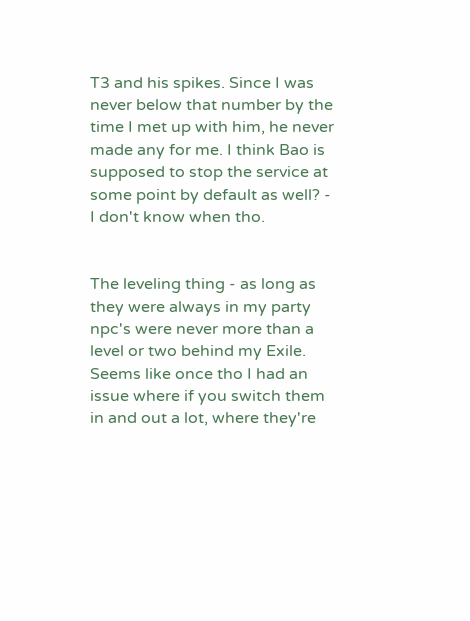T3 and his spikes. Since I was never below that number by the time I met up with him, he never made any for me. I think Bao is supposed to stop the service at some point by default as well? - I don't know when tho.


The leveling thing - as long as they were always in my party npc's were never more than a level or two behind my Exile. Seems like once tho I had an issue where if you switch them in and out a lot, where they're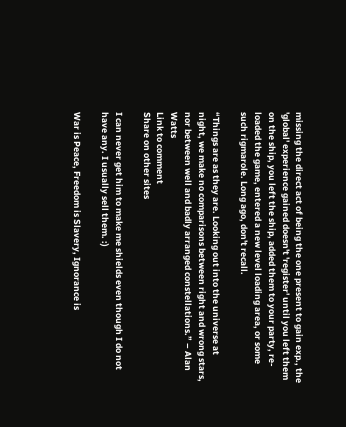missing the direct act of being the one present to gain exp., the 'global' experience gained doesn't 'register' until you left them on the ship, you left the ship, added them to your party, re-loaded the game, entered a new level loading area, or some such rigmarole. Long ago, don't recall.

“Things are as they are. Looking out into the universe at night, we make no comparisons between right and wrong stars, nor between well and badly arranged constellations.” – Alan Watts
Link to comment
Share on other sites

I can never get him to make me shields even though I do not have any. I usually sell them. :)

War is Peace, Freedom is Slavery, Ignorance is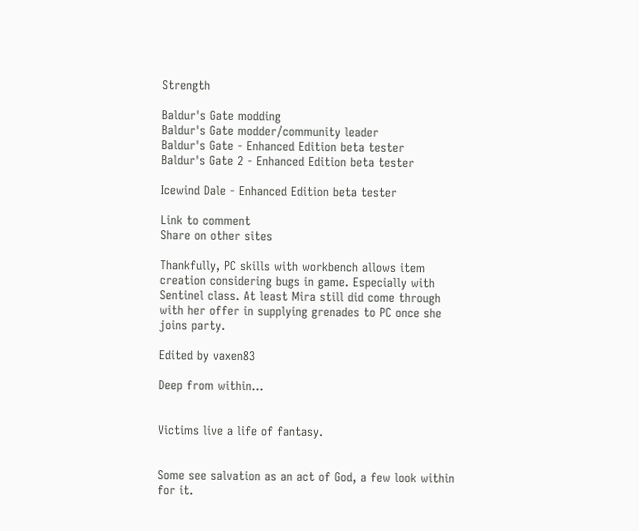Strength

Baldur's Gate modding
Baldur's Gate modder/community leader
Baldur's Gate - Enhanced Edition beta tester
Baldur's Gate 2 - Enhanced Edition beta tester

Icewind Dale - Enhanced Edition beta tester

Link to comment
Share on other sites

Thankfully, PC skills with workbench allows item creation considering bugs in game. Especially with Sentinel class. At least Mira still did come through with her offer in supplying grenades to PC once she joins party.

Edited by vaxen83

Deep from within...


Victims live a life of fantasy.


Some see salvation as an act of God, a few look within for it.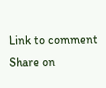Link to comment
Share on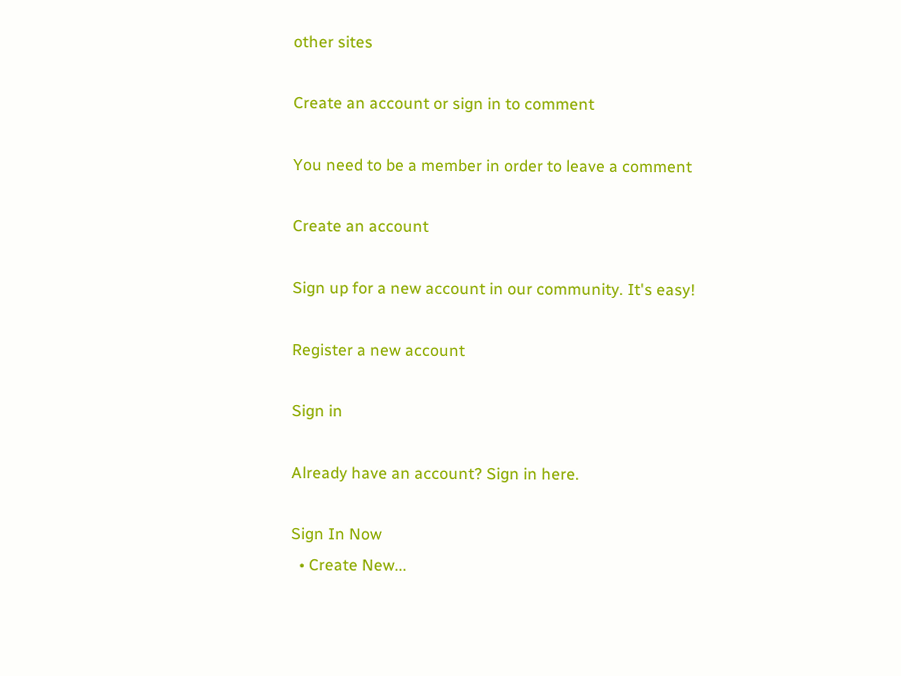other sites

Create an account or sign in to comment

You need to be a member in order to leave a comment

Create an account

Sign up for a new account in our community. It's easy!

Register a new account

Sign in

Already have an account? Sign in here.

Sign In Now
  • Create New...